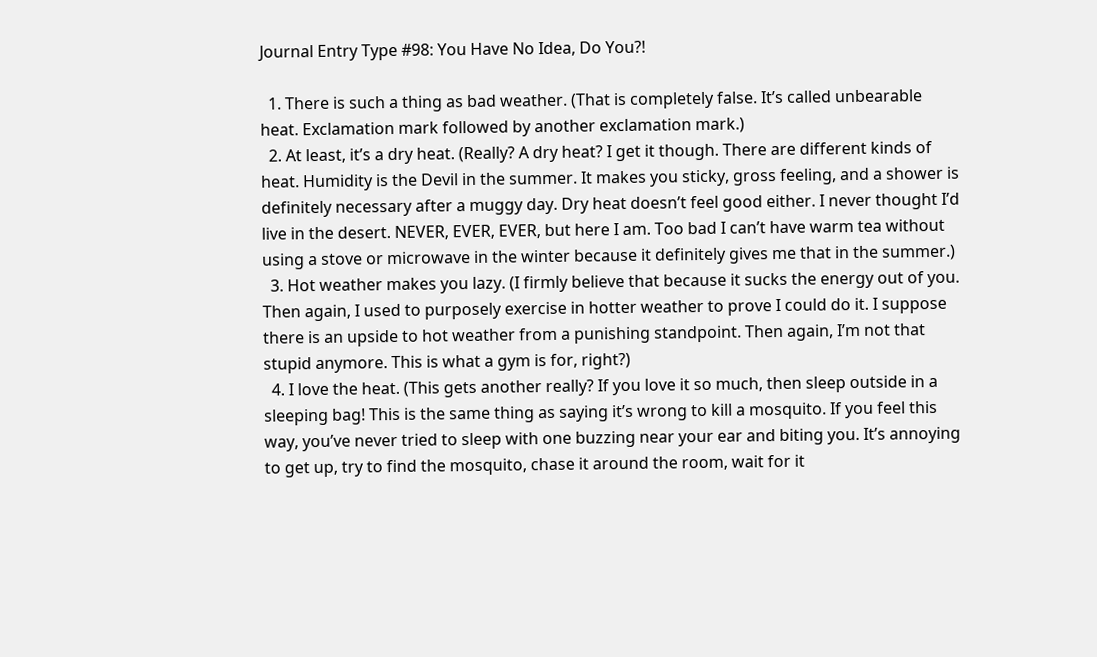Journal Entry Type #98: You Have No Idea, Do You?!

  1. There is such a thing as bad weather. (That is completely false. It’s called unbearable heat. Exclamation mark followed by another exclamation mark.)
  2. At least, it’s a dry heat. (Really? A dry heat? I get it though. There are different kinds of heat. Humidity is the Devil in the summer. It makes you sticky, gross feeling, and a shower is definitely necessary after a muggy day. Dry heat doesn’t feel good either. I never thought I’d live in the desert. NEVER, EVER, EVER, but here I am. Too bad I can’t have warm tea without using a stove or microwave in the winter because it definitely gives me that in the summer.)
  3. Hot weather makes you lazy. (I firmly believe that because it sucks the energy out of you. Then again, I used to purposely exercise in hotter weather to prove I could do it. I suppose there is an upside to hot weather from a punishing standpoint. Then again, I’m not that stupid anymore. This is what a gym is for, right?)
  4. I love the heat. (This gets another really? If you love it so much, then sleep outside in a sleeping bag! This is the same thing as saying it’s wrong to kill a mosquito. If you feel this way, you’ve never tried to sleep with one buzzing near your ear and biting you. It’s annoying to get up, try to find the mosquito, chase it around the room, wait for it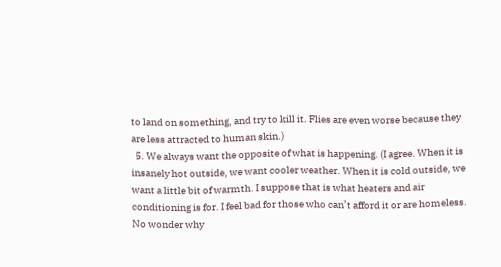to land on something, and try to kill it. Flies are even worse because they are less attracted to human skin.)
  5. We always want the opposite of what is happening. (I agree. When it is insanely hot outside, we want cooler weather. When it is cold outside, we want a little bit of warmth. I suppose that is what heaters and air conditioning is for. I feel bad for those who can’t afford it or are homeless. No wonder why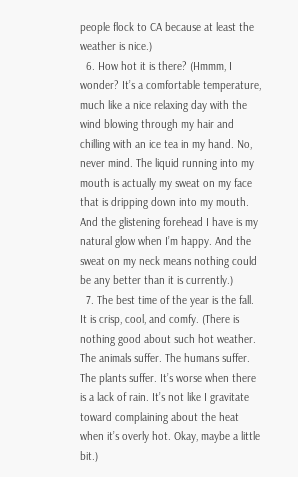people flock to CA because at least the weather is nice.)
  6. How hot it is there? (Hmmm, I wonder? It’s a comfortable temperature, much like a nice relaxing day with the wind blowing through my hair and chilling with an ice tea in my hand. No, never mind. The liquid running into my mouth is actually my sweat on my face that is dripping down into my mouth. And the glistening forehead I have is my natural glow when I’m happy. And the sweat on my neck means nothing could be any better than it is currently.)
  7. The best time of the year is the fall. It is crisp, cool, and comfy. (There is nothing good about such hot weather. The animals suffer. The humans suffer. The plants suffer. It’s worse when there is a lack of rain. It’s not like I gravitate toward complaining about the heat when it’s overly hot. Okay, maybe a little bit.)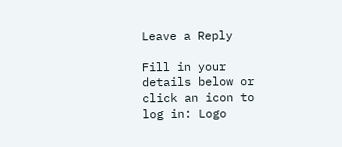Leave a Reply

Fill in your details below or click an icon to log in: Logo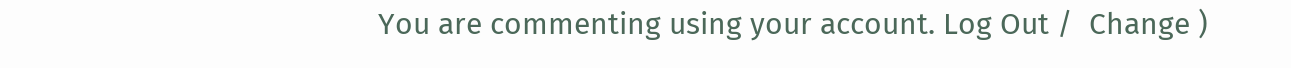You are commenting using your account. Log Out /  Change )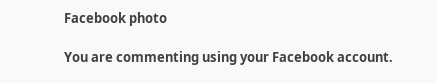Facebook photo

You are commenting using your Facebook account.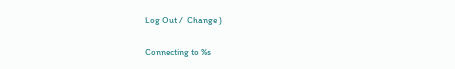Log Out /  Change )

Connecting to %s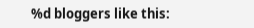%d bloggers like this: